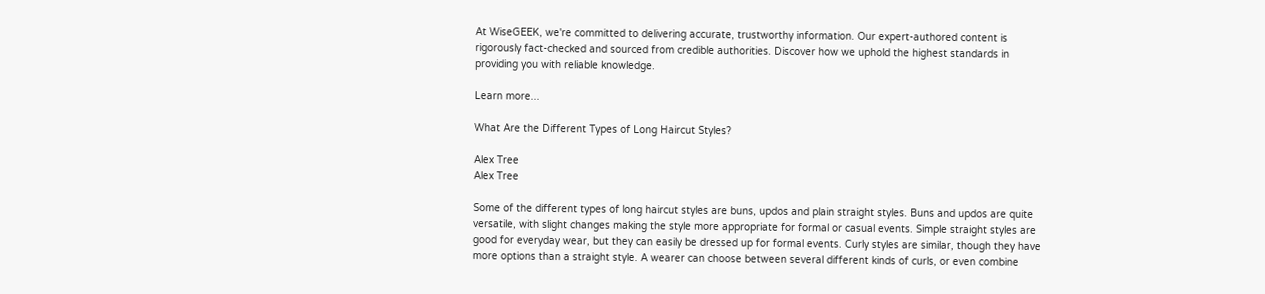At WiseGEEK, we're committed to delivering accurate, trustworthy information. Our expert-authored content is rigorously fact-checked and sourced from credible authorities. Discover how we uphold the highest standards in providing you with reliable knowledge.

Learn more...

What Are the Different Types of Long Haircut Styles?

Alex Tree
Alex Tree

Some of the different types of long haircut styles are buns, updos and plain straight styles. Buns and updos are quite versatile, with slight changes making the style more appropriate for formal or casual events. Simple straight styles are good for everyday wear, but they can easily be dressed up for formal events. Curly styles are similar, though they have more options than a straight style. A wearer can choose between several different kinds of curls, or even combine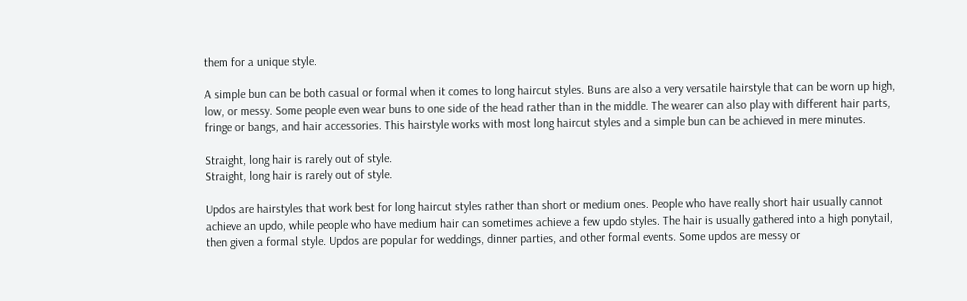them for a unique style.

A simple bun can be both casual or formal when it comes to long haircut styles. Buns are also a very versatile hairstyle that can be worn up high, low, or messy. Some people even wear buns to one side of the head rather than in the middle. The wearer can also play with different hair parts, fringe or bangs, and hair accessories. This hairstyle works with most long haircut styles and a simple bun can be achieved in mere minutes.

Straight, long hair is rarely out of style.
Straight, long hair is rarely out of style.

Updos are hairstyles that work best for long haircut styles rather than short or medium ones. People who have really short hair usually cannot achieve an updo, while people who have medium hair can sometimes achieve a few updo styles. The hair is usually gathered into a high ponytail, then given a formal style. Updos are popular for weddings, dinner parties, and other formal events. Some updos are messy or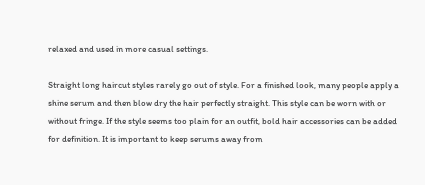relaxed and used in more casual settings.

Straight long haircut styles rarely go out of style. For a finished look, many people apply a shine serum and then blow dry the hair perfectly straight. This style can be worn with or without fringe. If the style seems too plain for an outfit, bold hair accessories can be added for definition. It is important to keep serums away from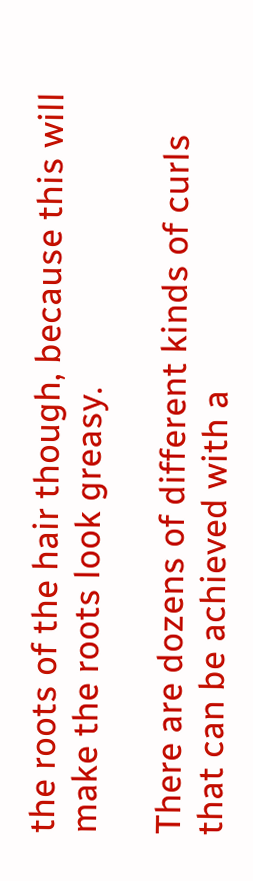the roots of the hair though, because this will make the roots look greasy.

There are dozens of different kinds of curls that can be achieved with a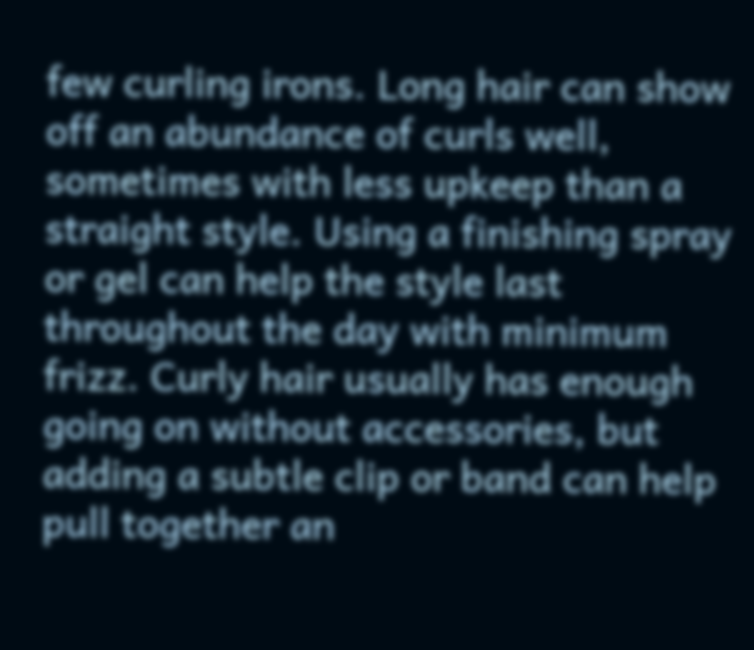few curling irons. Long hair can show off an abundance of curls well, sometimes with less upkeep than a straight style. Using a finishing spray or gel can help the style last throughout the day with minimum frizz. Curly hair usually has enough going on without accessories, but adding a subtle clip or band can help pull together an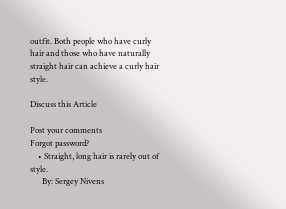outfit. Both people who have curly hair and those who have naturally straight hair can achieve a curly hair style.

Discuss this Article

Post your comments
Forgot password?
    • Straight, long hair is rarely out of style.
      By: Sergey Nivens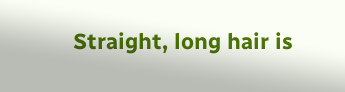Straight, long hair is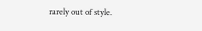rarely out of style.